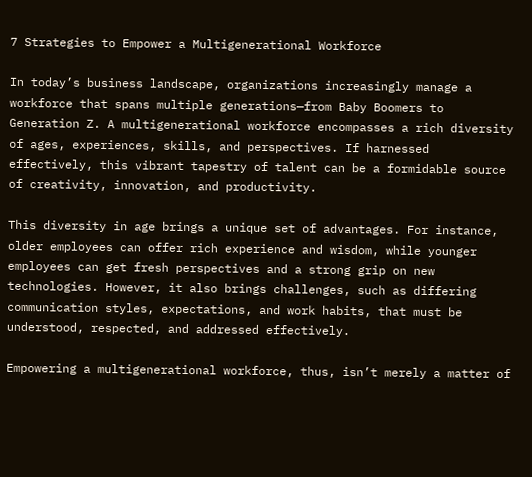7 Strategies to Empower a Multigenerational Workforce

In today’s business landscape, organizations increasingly manage a workforce that spans multiple generations—from Baby Boomers to Generation Z. A multigenerational workforce encompasses a rich diversity of ages, experiences, skills, and perspectives. If harnessed effectively, this vibrant tapestry of talent can be a formidable source of creativity, innovation, and productivity.

This diversity in age brings a unique set of advantages. For instance, older employees can offer rich experience and wisdom, while younger employees can get fresh perspectives and a strong grip on new technologies. However, it also brings challenges, such as differing communication styles, expectations, and work habits, that must be understood, respected, and addressed effectively.

Empowering a multigenerational workforce, thus, isn’t merely a matter of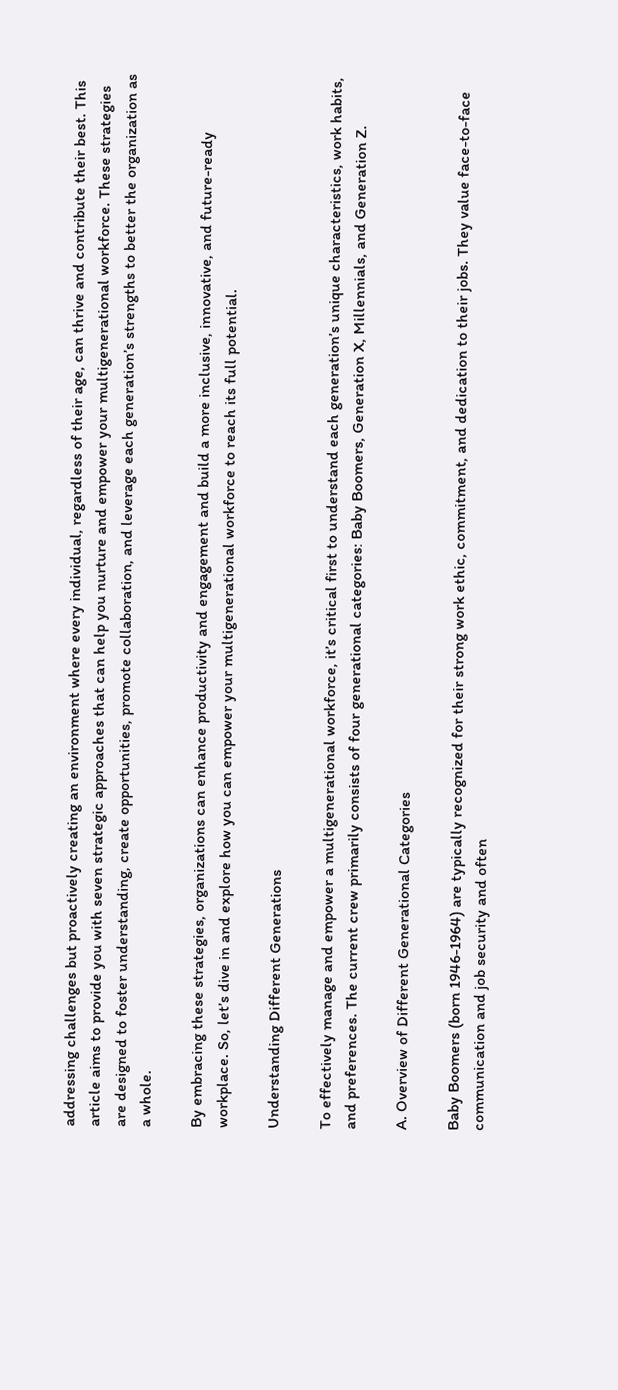addressing challenges but proactively creating an environment where every individual, regardless of their age, can thrive and contribute their best. This article aims to provide you with seven strategic approaches that can help you nurture and empower your multigenerational workforce. These strategies are designed to foster understanding, create opportunities, promote collaboration, and leverage each generation’s strengths to better the organization as a whole.

By embracing these strategies, organizations can enhance productivity and engagement and build a more inclusive, innovative, and future-ready workplace. So, let’s dive in and explore how you can empower your multigenerational workforce to reach its full potential.

Understanding Different Generations

To effectively manage and empower a multigenerational workforce, it’s critical first to understand each generation’s unique characteristics, work habits, and preferences. The current crew primarily consists of four generational categories: Baby Boomers, Generation X, Millennials, and Generation Z.

A. Overview of Different Generational Categories

Baby Boomers (born 1946-1964) are typically recognized for their strong work ethic, commitment, and dedication to their jobs. They value face-to-face communication and job security and often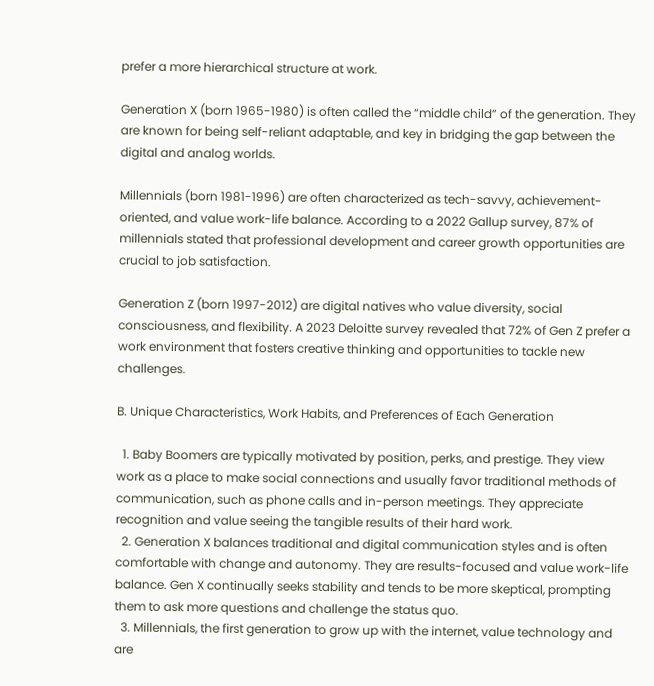prefer a more hierarchical structure at work.

Generation X (born 1965-1980) is often called the “middle child” of the generation. They are known for being self-reliant adaptable, and key in bridging the gap between the digital and analog worlds.

Millennials (born 1981-1996) are often characterized as tech-savvy, achievement-oriented, and value work-life balance. According to a 2022 Gallup survey, 87% of millennials stated that professional development and career growth opportunities are crucial to job satisfaction.

Generation Z (born 1997-2012) are digital natives who value diversity, social consciousness, and flexibility. A 2023 Deloitte survey revealed that 72% of Gen Z prefer a work environment that fosters creative thinking and opportunities to tackle new challenges.

B. Unique Characteristics, Work Habits, and Preferences of Each Generation

  1. Baby Boomers are typically motivated by position, perks, and prestige. They view work as a place to make social connections and usually favor traditional methods of communication, such as phone calls and in-person meetings. They appreciate recognition and value seeing the tangible results of their hard work.
  2. Generation X balances traditional and digital communication styles and is often comfortable with change and autonomy. They are results-focused and value work-life balance. Gen X continually seeks stability and tends to be more skeptical, prompting them to ask more questions and challenge the status quo.
  3. Millennials, the first generation to grow up with the internet, value technology and are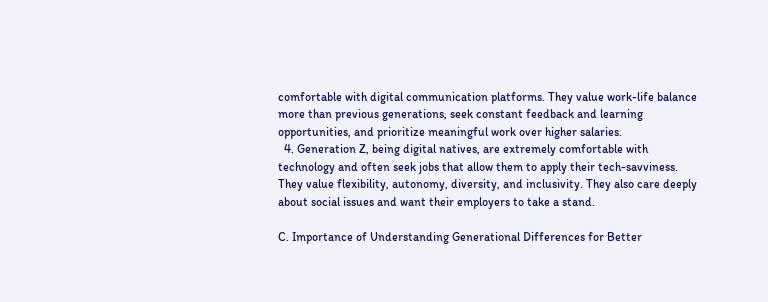comfortable with digital communication platforms. They value work-life balance more than previous generations, seek constant feedback and learning opportunities, and prioritize meaningful work over higher salaries.
  4. Generation Z, being digital natives, are extremely comfortable with technology and often seek jobs that allow them to apply their tech-savviness. They value flexibility, autonomy, diversity, and inclusivity. They also care deeply about social issues and want their employers to take a stand.

C. Importance of Understanding Generational Differences for Better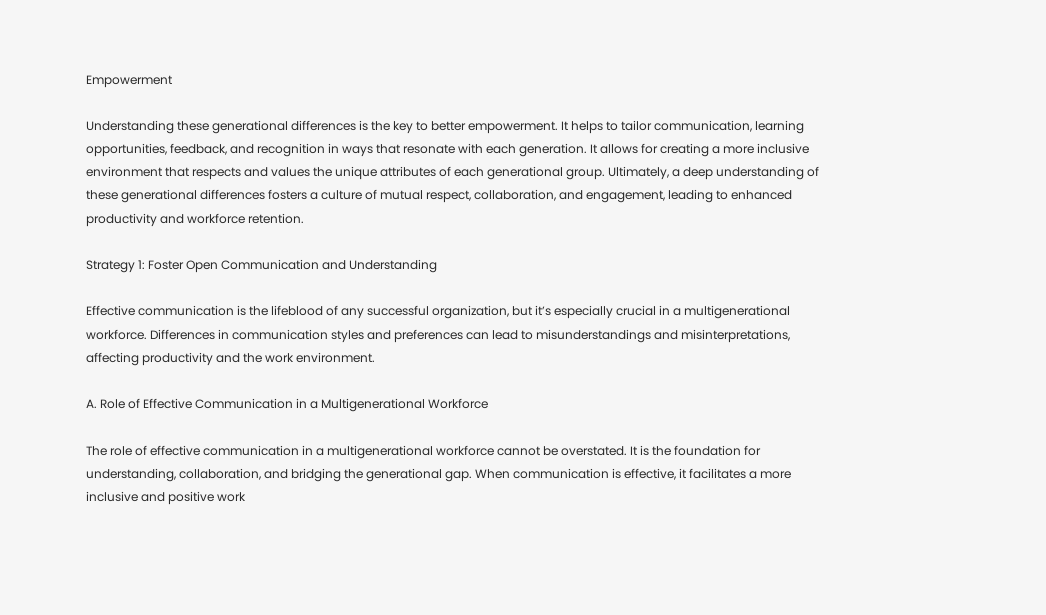Empowerment

Understanding these generational differences is the key to better empowerment. It helps to tailor communication, learning opportunities, feedback, and recognition in ways that resonate with each generation. It allows for creating a more inclusive environment that respects and values the unique attributes of each generational group. Ultimately, a deep understanding of these generational differences fosters a culture of mutual respect, collaboration, and engagement, leading to enhanced productivity and workforce retention.

Strategy 1: Foster Open Communication and Understanding

Effective communication is the lifeblood of any successful organization, but it’s especially crucial in a multigenerational workforce. Differences in communication styles and preferences can lead to misunderstandings and misinterpretations, affecting productivity and the work environment.

A. Role of Effective Communication in a Multigenerational Workforce

The role of effective communication in a multigenerational workforce cannot be overstated. It is the foundation for understanding, collaboration, and bridging the generational gap. When communication is effective, it facilitates a more inclusive and positive work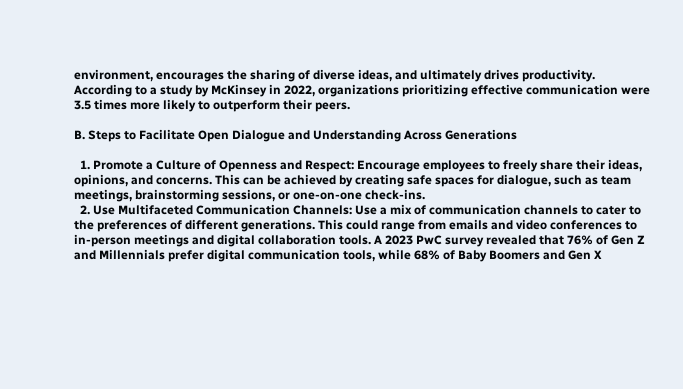environment, encourages the sharing of diverse ideas, and ultimately drives productivity. According to a study by McKinsey in 2022, organizations prioritizing effective communication were 3.5 times more likely to outperform their peers.

B. Steps to Facilitate Open Dialogue and Understanding Across Generations

  1. Promote a Culture of Openness and Respect: Encourage employees to freely share their ideas, opinions, and concerns. This can be achieved by creating safe spaces for dialogue, such as team meetings, brainstorming sessions, or one-on-one check-ins.
  2. Use Multifaceted Communication Channels: Use a mix of communication channels to cater to the preferences of different generations. This could range from emails and video conferences to in-person meetings and digital collaboration tools. A 2023 PwC survey revealed that 76% of Gen Z and Millennials prefer digital communication tools, while 68% of Baby Boomers and Gen X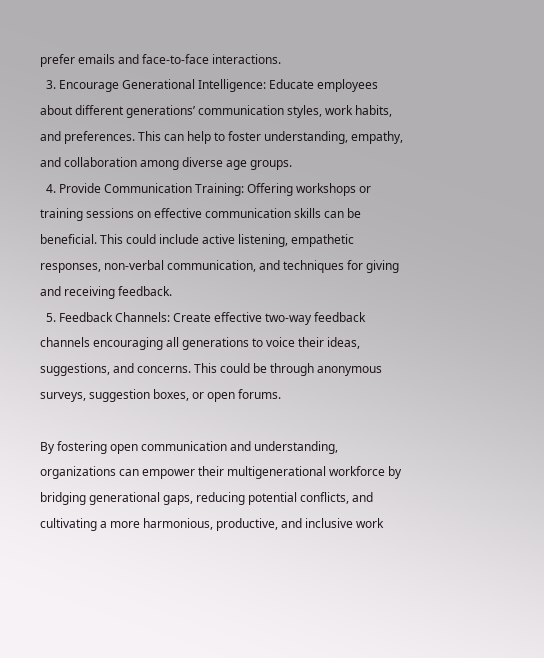prefer emails and face-to-face interactions.
  3. Encourage Generational Intelligence: Educate employees about different generations’ communication styles, work habits, and preferences. This can help to foster understanding, empathy, and collaboration among diverse age groups.
  4. Provide Communication Training: Offering workshops or training sessions on effective communication skills can be beneficial. This could include active listening, empathetic responses, non-verbal communication, and techniques for giving and receiving feedback.
  5. Feedback Channels: Create effective two-way feedback channels encouraging all generations to voice their ideas, suggestions, and concerns. This could be through anonymous surveys, suggestion boxes, or open forums.

By fostering open communication and understanding, organizations can empower their multigenerational workforce by bridging generational gaps, reducing potential conflicts, and cultivating a more harmonious, productive, and inclusive work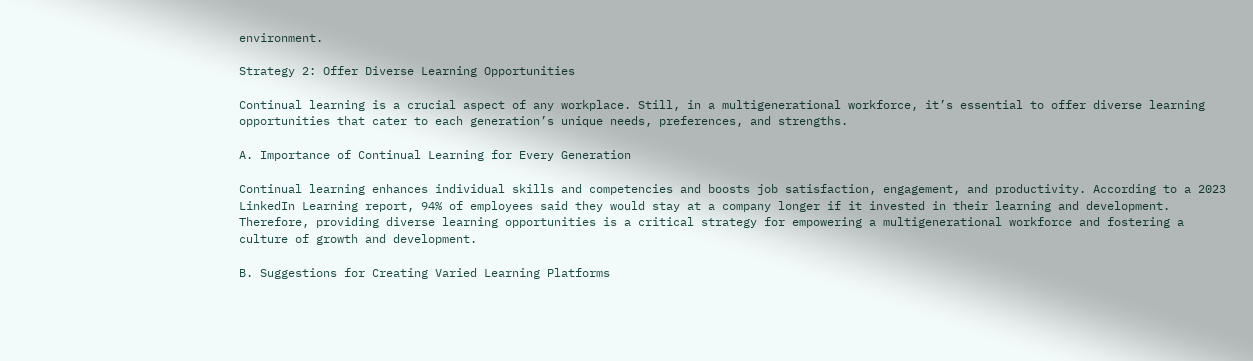environment.

Strategy 2: Offer Diverse Learning Opportunities

Continual learning is a crucial aspect of any workplace. Still, in a multigenerational workforce, it’s essential to offer diverse learning opportunities that cater to each generation’s unique needs, preferences, and strengths.

A. Importance of Continual Learning for Every Generation

Continual learning enhances individual skills and competencies and boosts job satisfaction, engagement, and productivity. According to a 2023 LinkedIn Learning report, 94% of employees said they would stay at a company longer if it invested in their learning and development. Therefore, providing diverse learning opportunities is a critical strategy for empowering a multigenerational workforce and fostering a culture of growth and development.

B. Suggestions for Creating Varied Learning Platforms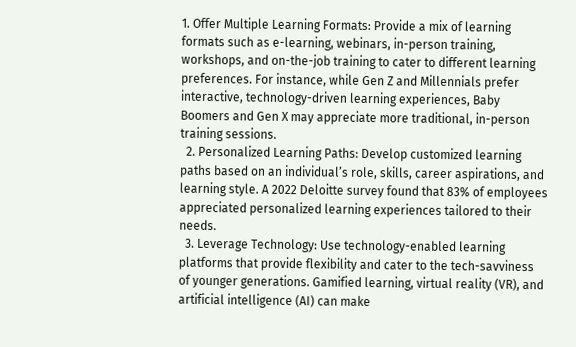1. Offer Multiple Learning Formats: Provide a mix of learning formats such as e-learning, webinars, in-person training, workshops, and on-the-job training to cater to different learning preferences. For instance, while Gen Z and Millennials prefer interactive, technology-driven learning experiences, Baby Boomers and Gen X may appreciate more traditional, in-person training sessions.
  2. Personalized Learning Paths: Develop customized learning paths based on an individual’s role, skills, career aspirations, and learning style. A 2022 Deloitte survey found that 83% of employees appreciated personalized learning experiences tailored to their needs.
  3. Leverage Technology: Use technology-enabled learning platforms that provide flexibility and cater to the tech-savviness of younger generations. Gamified learning, virtual reality (VR), and artificial intelligence (AI) can make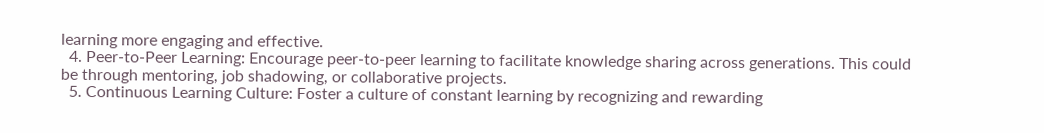learning more engaging and effective.
  4. Peer-to-Peer Learning: Encourage peer-to-peer learning to facilitate knowledge sharing across generations. This could be through mentoring, job shadowing, or collaborative projects.
  5. Continuous Learning Culture: Foster a culture of constant learning by recognizing and rewarding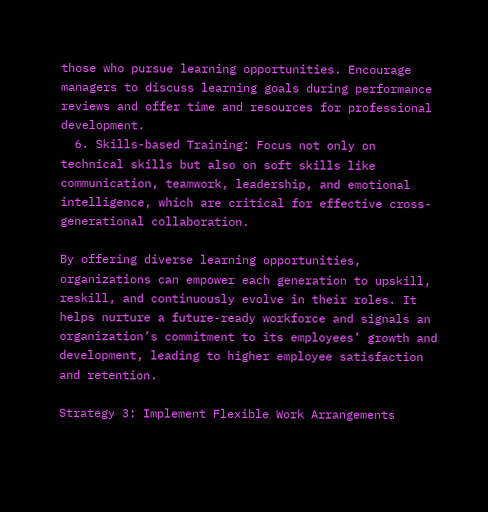those who pursue learning opportunities. Encourage managers to discuss learning goals during performance reviews and offer time and resources for professional development.
  6. Skills-based Training: Focus not only on technical skills but also on soft skills like communication, teamwork, leadership, and emotional intelligence, which are critical for effective cross-generational collaboration.

By offering diverse learning opportunities, organizations can empower each generation to upskill, reskill, and continuously evolve in their roles. It helps nurture a future-ready workforce and signals an organization’s commitment to its employees’ growth and development, leading to higher employee satisfaction and retention.

Strategy 3: Implement Flexible Work Arrangements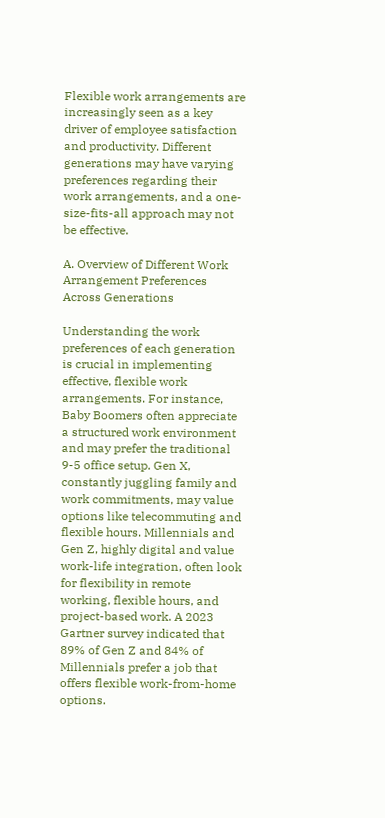Flexible work arrangements are increasingly seen as a key driver of employee satisfaction and productivity. Different generations may have varying preferences regarding their work arrangements, and a one-size-fits-all approach may not be effective.

A. Overview of Different Work Arrangement Preferences Across Generations

Understanding the work preferences of each generation is crucial in implementing effective, flexible work arrangements. For instance, Baby Boomers often appreciate a structured work environment and may prefer the traditional 9-5 office setup. Gen X, constantly juggling family and work commitments, may value options like telecommuting and flexible hours. Millennials and Gen Z, highly digital and value work-life integration, often look for flexibility in remote working, flexible hours, and project-based work. A 2023 Gartner survey indicated that 89% of Gen Z and 84% of Millennials prefer a job that offers flexible work-from-home options.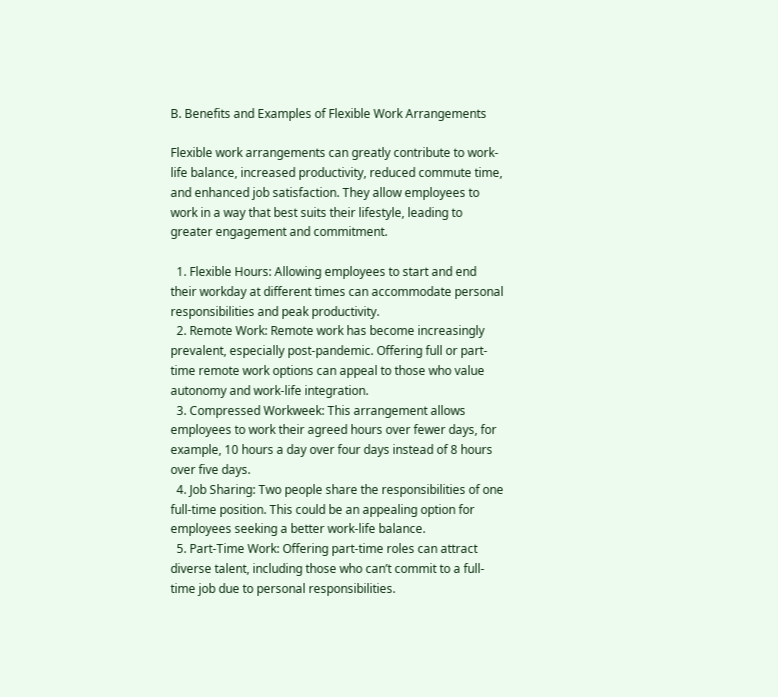B. Benefits and Examples of Flexible Work Arrangements

Flexible work arrangements can greatly contribute to work-life balance, increased productivity, reduced commute time, and enhanced job satisfaction. They allow employees to work in a way that best suits their lifestyle, leading to greater engagement and commitment.

  1. Flexible Hours: Allowing employees to start and end their workday at different times can accommodate personal responsibilities and peak productivity.
  2. Remote Work: Remote work has become increasingly prevalent, especially post-pandemic. Offering full or part-time remote work options can appeal to those who value autonomy and work-life integration.
  3. Compressed Workweek: This arrangement allows employees to work their agreed hours over fewer days, for example, 10 hours a day over four days instead of 8 hours over five days.
  4. Job Sharing: Two people share the responsibilities of one full-time position. This could be an appealing option for employees seeking a better work-life balance.
  5. Part-Time Work: Offering part-time roles can attract diverse talent, including those who can’t commit to a full-time job due to personal responsibilities.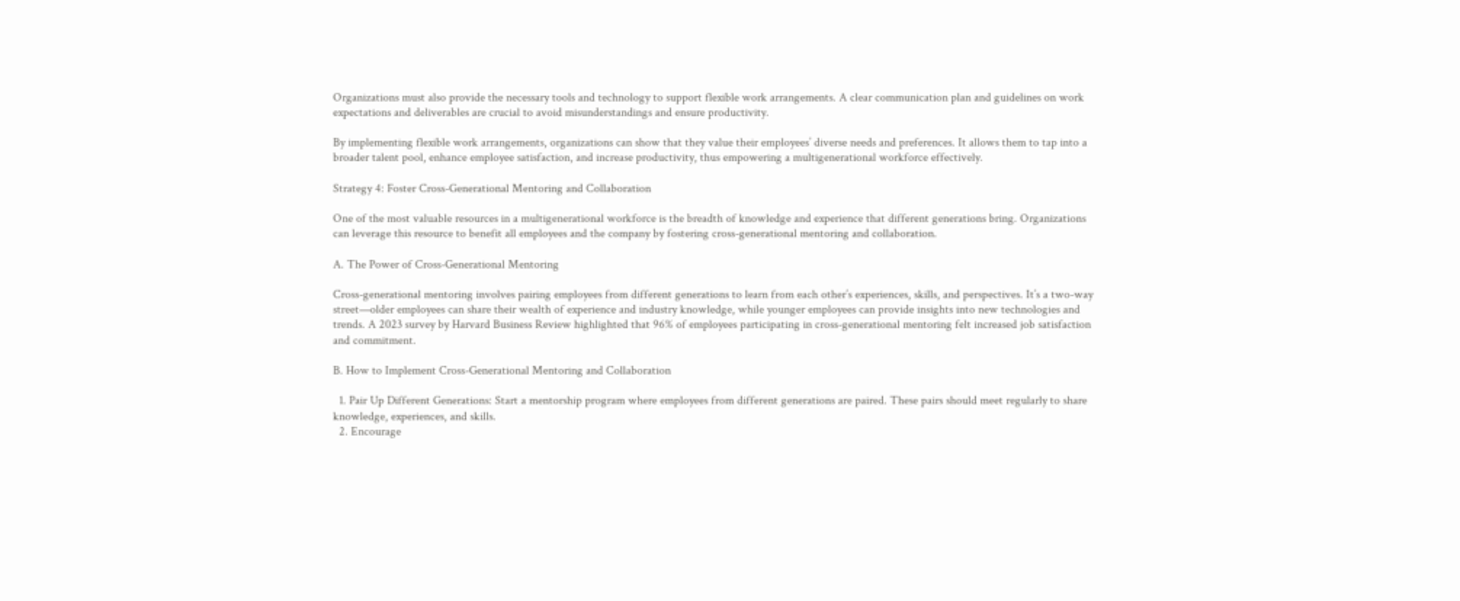Organizations must also provide the necessary tools and technology to support flexible work arrangements. A clear communication plan and guidelines on work expectations and deliverables are crucial to avoid misunderstandings and ensure productivity.

By implementing flexible work arrangements, organizations can show that they value their employees’ diverse needs and preferences. It allows them to tap into a broader talent pool, enhance employee satisfaction, and increase productivity, thus empowering a multigenerational workforce effectively.

Strategy 4: Foster Cross-Generational Mentoring and Collaboration

One of the most valuable resources in a multigenerational workforce is the breadth of knowledge and experience that different generations bring. Organizations can leverage this resource to benefit all employees and the company by fostering cross-generational mentoring and collaboration.

A. The Power of Cross-Generational Mentoring

Cross-generational mentoring involves pairing employees from different generations to learn from each other’s experiences, skills, and perspectives. It’s a two-way street—older employees can share their wealth of experience and industry knowledge, while younger employees can provide insights into new technologies and trends. A 2023 survey by Harvard Business Review highlighted that 96% of employees participating in cross-generational mentoring felt increased job satisfaction and commitment.

B. How to Implement Cross-Generational Mentoring and Collaboration

  1. Pair Up Different Generations: Start a mentorship program where employees from different generations are paired. These pairs should meet regularly to share knowledge, experiences, and skills.
  2. Encourage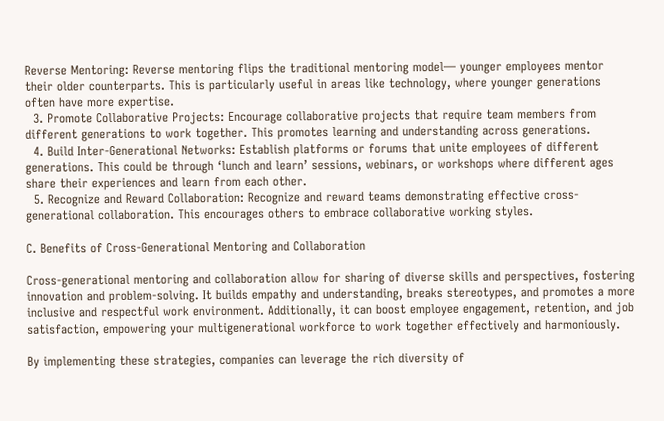Reverse Mentoring: Reverse mentoring flips the traditional mentoring model— younger employees mentor their older counterparts. This is particularly useful in areas like technology, where younger generations often have more expertise.
  3. Promote Collaborative Projects: Encourage collaborative projects that require team members from different generations to work together. This promotes learning and understanding across generations.
  4. Build Inter-Generational Networks: Establish platforms or forums that unite employees of different generations. This could be through ‘lunch and learn’ sessions, webinars, or workshops where different ages share their experiences and learn from each other.
  5. Recognize and Reward Collaboration: Recognize and reward teams demonstrating effective cross-generational collaboration. This encourages others to embrace collaborative working styles.

C. Benefits of Cross-Generational Mentoring and Collaboration

Cross-generational mentoring and collaboration allow for sharing of diverse skills and perspectives, fostering innovation and problem-solving. It builds empathy and understanding, breaks stereotypes, and promotes a more inclusive and respectful work environment. Additionally, it can boost employee engagement, retention, and job satisfaction, empowering your multigenerational workforce to work together effectively and harmoniously.

By implementing these strategies, companies can leverage the rich diversity of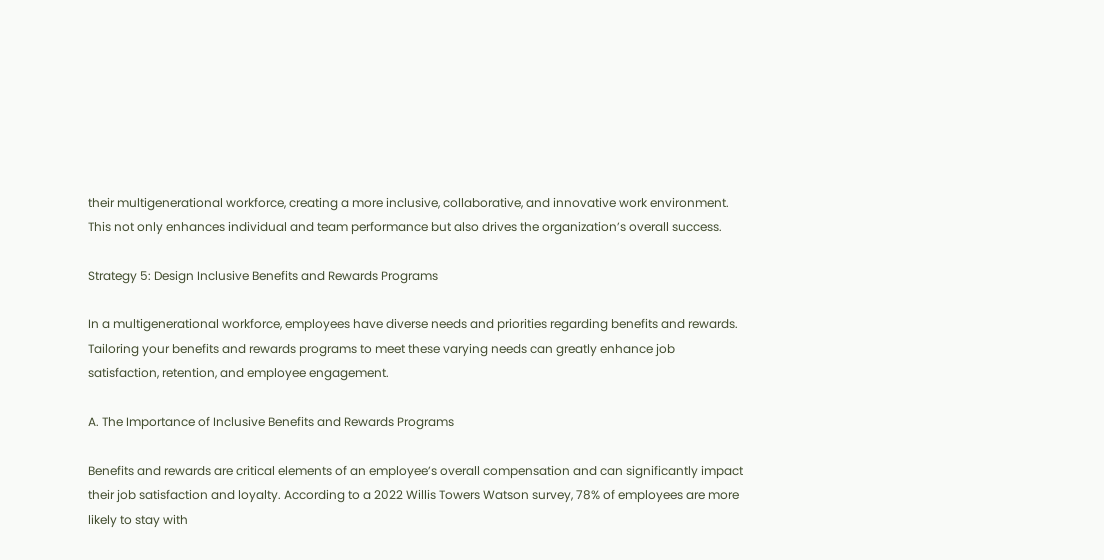their multigenerational workforce, creating a more inclusive, collaborative, and innovative work environment. This not only enhances individual and team performance but also drives the organization’s overall success.

Strategy 5: Design Inclusive Benefits and Rewards Programs

In a multigenerational workforce, employees have diverse needs and priorities regarding benefits and rewards. Tailoring your benefits and rewards programs to meet these varying needs can greatly enhance job satisfaction, retention, and employee engagement.

A. The Importance of Inclusive Benefits and Rewards Programs

Benefits and rewards are critical elements of an employee’s overall compensation and can significantly impact their job satisfaction and loyalty. According to a 2022 Willis Towers Watson survey, 78% of employees are more likely to stay with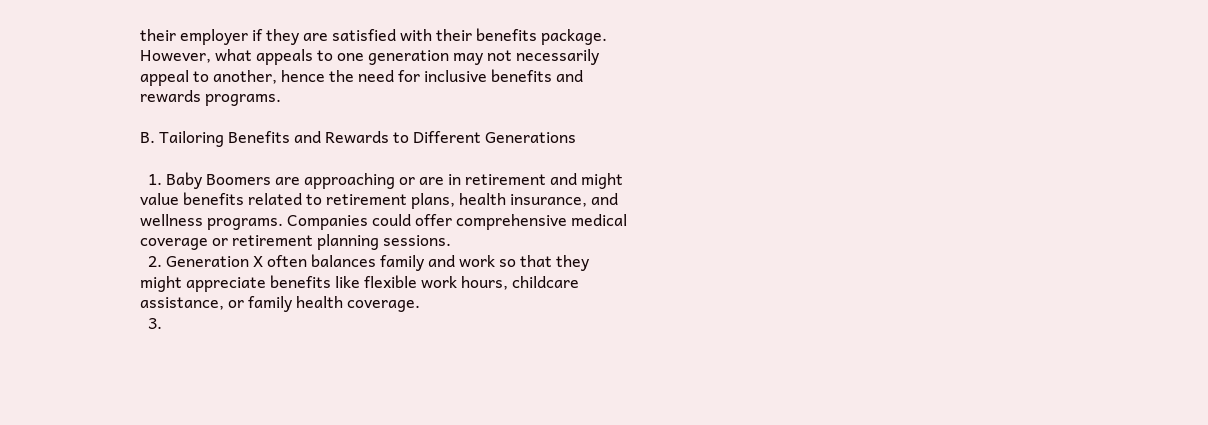their employer if they are satisfied with their benefits package. However, what appeals to one generation may not necessarily appeal to another, hence the need for inclusive benefits and rewards programs.

B. Tailoring Benefits and Rewards to Different Generations

  1. Baby Boomers are approaching or are in retirement and might value benefits related to retirement plans, health insurance, and wellness programs. Companies could offer comprehensive medical coverage or retirement planning sessions.
  2. Generation X often balances family and work so that they might appreciate benefits like flexible work hours, childcare assistance, or family health coverage.
  3.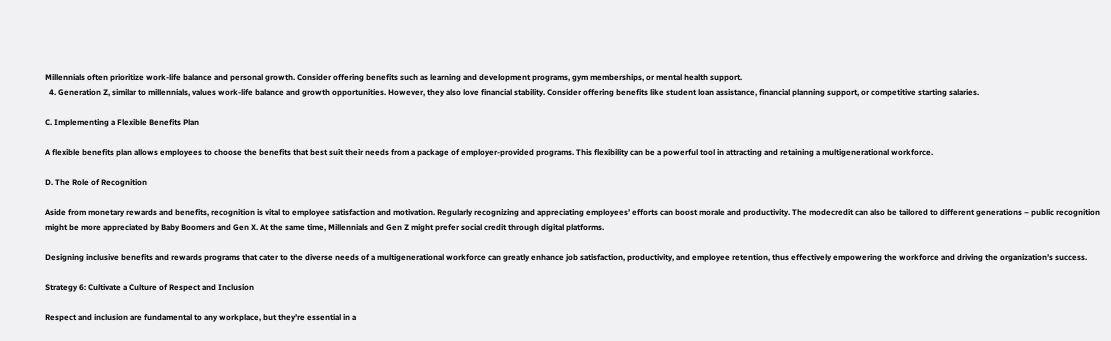Millennials often prioritize work-life balance and personal growth. Consider offering benefits such as learning and development programs, gym memberships, or mental health support.
  4. Generation Z, similar to millennials, values work-life balance and growth opportunities. However, they also love financial stability. Consider offering benefits like student loan assistance, financial planning support, or competitive starting salaries.

C. Implementing a Flexible Benefits Plan

A flexible benefits plan allows employees to choose the benefits that best suit their needs from a package of employer-provided programs. This flexibility can be a powerful tool in attracting and retaining a multigenerational workforce.

D. The Role of Recognition

Aside from monetary rewards and benefits, recognition is vital to employee satisfaction and motivation. Regularly recognizing and appreciating employees’ efforts can boost morale and productivity. The modecredit can also be tailored to different generations – public recognition might be more appreciated by Baby Boomers and Gen X. At the same time, Millennials and Gen Z might prefer social credit through digital platforms.

Designing inclusive benefits and rewards programs that cater to the diverse needs of a multigenerational workforce can greatly enhance job satisfaction, productivity, and employee retention, thus effectively empowering the workforce and driving the organization’s success.

Strategy 6: Cultivate a Culture of Respect and Inclusion

Respect and inclusion are fundamental to any workplace, but they’re essential in a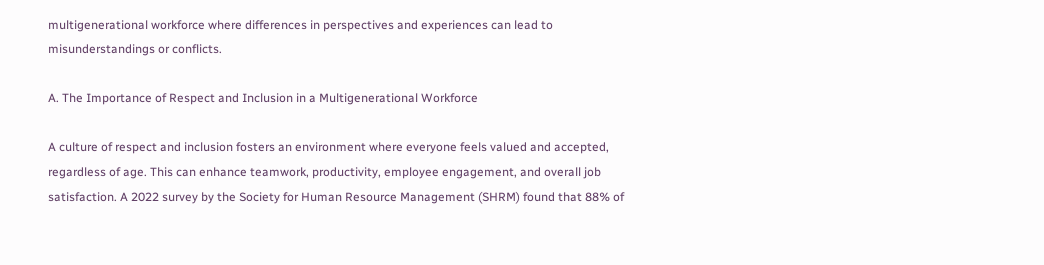multigenerational workforce where differences in perspectives and experiences can lead to misunderstandings or conflicts.

A. The Importance of Respect and Inclusion in a Multigenerational Workforce

A culture of respect and inclusion fosters an environment where everyone feels valued and accepted, regardless of age. This can enhance teamwork, productivity, employee engagement, and overall job satisfaction. A 2022 survey by the Society for Human Resource Management (SHRM) found that 88% of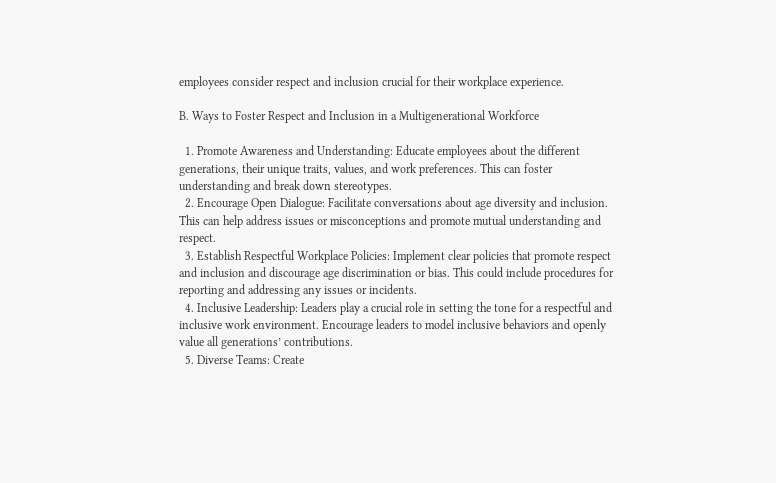employees consider respect and inclusion crucial for their workplace experience.

B. Ways to Foster Respect and Inclusion in a Multigenerational Workforce

  1. Promote Awareness and Understanding: Educate employees about the different generations, their unique traits, values, and work preferences. This can foster understanding and break down stereotypes.
  2. Encourage Open Dialogue: Facilitate conversations about age diversity and inclusion. This can help address issues or misconceptions and promote mutual understanding and respect.
  3. Establish Respectful Workplace Policies: Implement clear policies that promote respect and inclusion and discourage age discrimination or bias. This could include procedures for reporting and addressing any issues or incidents.
  4. Inclusive Leadership: Leaders play a crucial role in setting the tone for a respectful and inclusive work environment. Encourage leaders to model inclusive behaviors and openly value all generations’ contributions.
  5. Diverse Teams: Create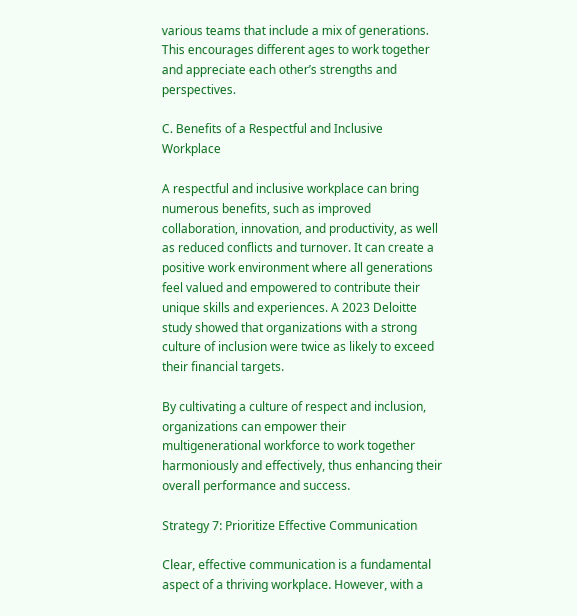various teams that include a mix of generations. This encourages different ages to work together and appreciate each other’s strengths and perspectives.

C. Benefits of a Respectful and Inclusive Workplace

A respectful and inclusive workplace can bring numerous benefits, such as improved collaboration, innovation, and productivity, as well as reduced conflicts and turnover. It can create a positive work environment where all generations feel valued and empowered to contribute their unique skills and experiences. A 2023 Deloitte study showed that organizations with a strong culture of inclusion were twice as likely to exceed their financial targets.

By cultivating a culture of respect and inclusion, organizations can empower their multigenerational workforce to work together harmoniously and effectively, thus enhancing their overall performance and success.

Strategy 7: Prioritize Effective Communication

Clear, effective communication is a fundamental aspect of a thriving workplace. However, with a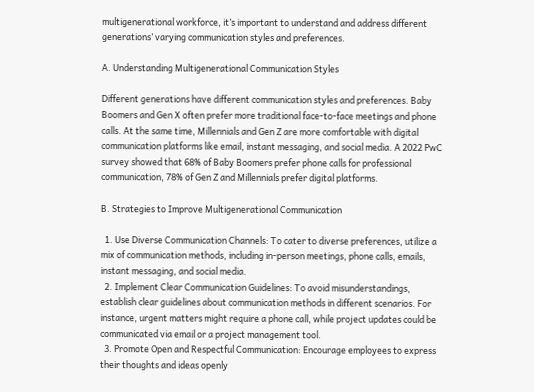multigenerational workforce, it’s important to understand and address different generations’ varying communication styles and preferences.

A. Understanding Multigenerational Communication Styles

Different generations have different communication styles and preferences. Baby Boomers and Gen X often prefer more traditional face-to-face meetings and phone calls. At the same time, Millennials and Gen Z are more comfortable with digital communication platforms like email, instant messaging, and social media. A 2022 PwC survey showed that 68% of Baby Boomers prefer phone calls for professional communication, 78% of Gen Z and Millennials prefer digital platforms.

B. Strategies to Improve Multigenerational Communication

  1. Use Diverse Communication Channels: To cater to diverse preferences, utilize a mix of communication methods, including in-person meetings, phone calls, emails, instant messaging, and social media.
  2. Implement Clear Communication Guidelines: To avoid misunderstandings, establish clear guidelines about communication methods in different scenarios. For instance, urgent matters might require a phone call, while project updates could be communicated via email or a project management tool.
  3. Promote Open and Respectful Communication: Encourage employees to express their thoughts and ideas openly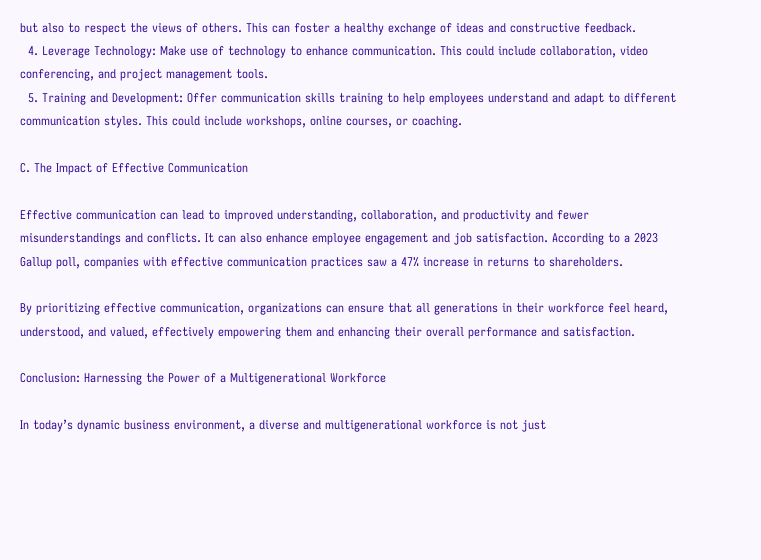but also to respect the views of others. This can foster a healthy exchange of ideas and constructive feedback.
  4. Leverage Technology: Make use of technology to enhance communication. This could include collaboration, video conferencing, and project management tools.
  5. Training and Development: Offer communication skills training to help employees understand and adapt to different communication styles. This could include workshops, online courses, or coaching.

C. The Impact of Effective Communication

Effective communication can lead to improved understanding, collaboration, and productivity and fewer misunderstandings and conflicts. It can also enhance employee engagement and job satisfaction. According to a 2023 Gallup poll, companies with effective communication practices saw a 47% increase in returns to shareholders.

By prioritizing effective communication, organizations can ensure that all generations in their workforce feel heard, understood, and valued, effectively empowering them and enhancing their overall performance and satisfaction.

Conclusion: Harnessing the Power of a Multigenerational Workforce

In today’s dynamic business environment, a diverse and multigenerational workforce is not just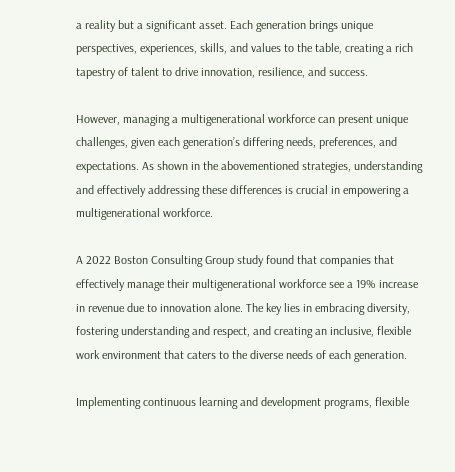a reality but a significant asset. Each generation brings unique perspectives, experiences, skills, and values to the table, creating a rich tapestry of talent to drive innovation, resilience, and success.

However, managing a multigenerational workforce can present unique challenges, given each generation’s differing needs, preferences, and expectations. As shown in the abovementioned strategies, understanding and effectively addressing these differences is crucial in empowering a multigenerational workforce.

A 2022 Boston Consulting Group study found that companies that effectively manage their multigenerational workforce see a 19% increase in revenue due to innovation alone. The key lies in embracing diversity, fostering understanding and respect, and creating an inclusive, flexible work environment that caters to the diverse needs of each generation.

Implementing continuous learning and development programs, flexible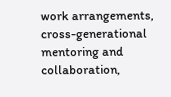work arrangements, cross-generational mentoring and collaboration,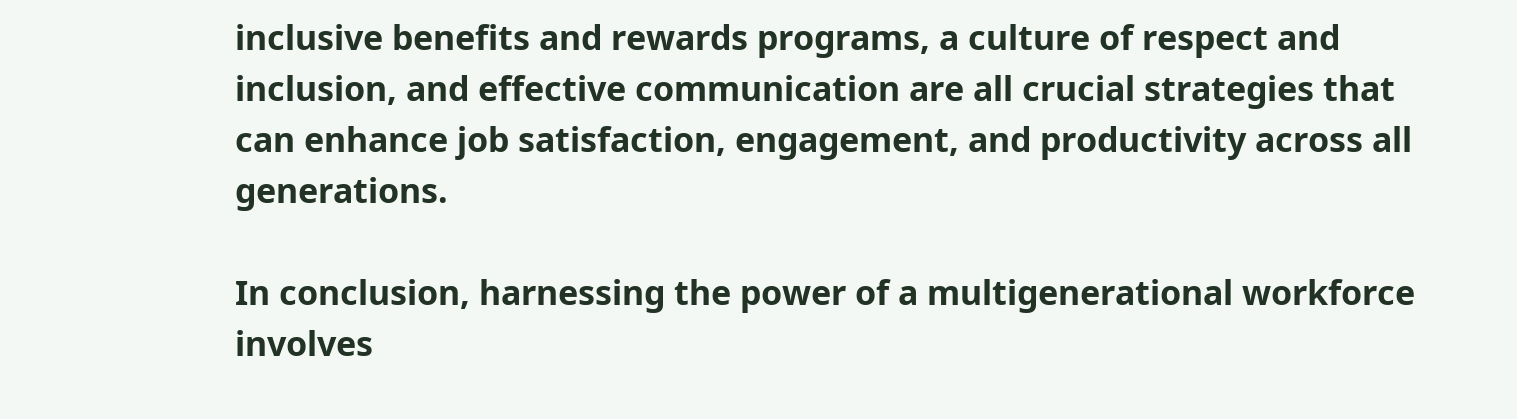inclusive benefits and rewards programs, a culture of respect and inclusion, and effective communication are all crucial strategies that can enhance job satisfaction, engagement, and productivity across all generations.

In conclusion, harnessing the power of a multigenerational workforce involves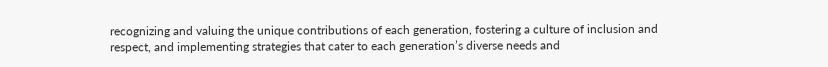recognizing and valuing the unique contributions of each generation, fostering a culture of inclusion and respect, and implementing strategies that cater to each generation’s diverse needs and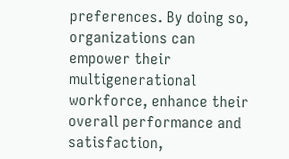preferences. By doing so, organizations can empower their multigenerational workforce, enhance their overall performance and satisfaction,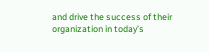and drive the success of their organization in today’s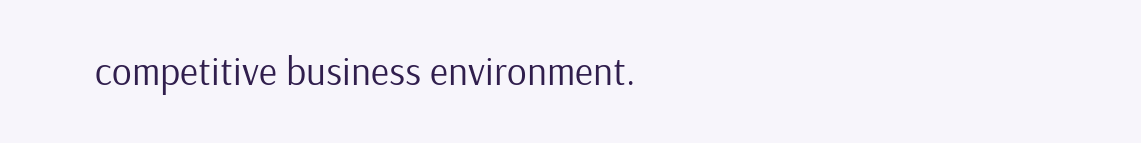competitive business environment.